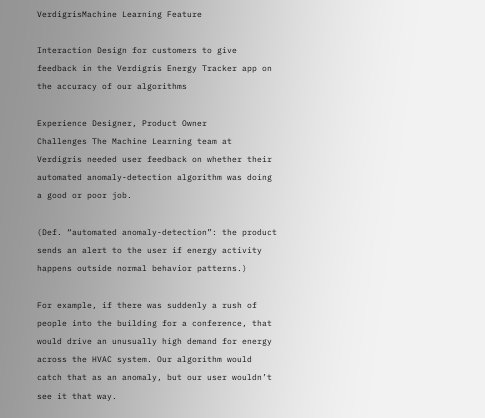VerdigrisMachine Learning Feature

Interaction Design for customers to give feedback in the Verdigris Energy Tracker app on the accuracy of our algorithms

Experience Designer, Product Owner
Challenges The Machine Learning team at Verdigris needed user feedback on whether their automated anomaly-detection algorithm was doing a good or poor job.

(Def. “automated anomaly-detection”: the product sends an alert to the user if energy activity happens outside normal behavior patterns.)

For example, if there was suddenly a rush of people into the building for a conference, that would drive an unusually high demand for energy across the HVAC system. Our algorithm would catch that as an anomaly, but our user wouldn’t see it that way.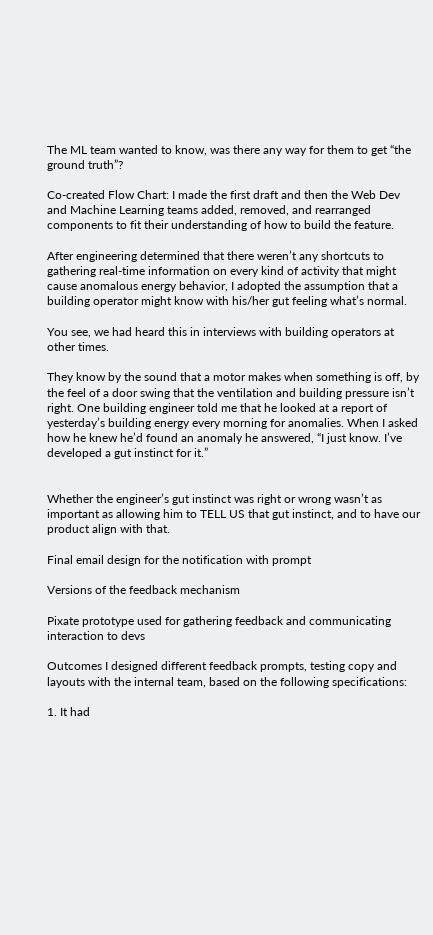The ML team wanted to know, was there any way for them to get “the ground truth”?

Co-created Flow Chart: I made the first draft and then the Web Dev and Machine Learning teams added, removed, and rearranged components to fit their understanding of how to build the feature.

After engineering determined that there weren’t any shortcuts to gathering real-time information on every kind of activity that might cause anomalous energy behavior, I adopted the assumption that a building operator might know with his/her gut feeling what’s normal.

You see, we had heard this in interviews with building operators at other times.

They know by the sound that a motor makes when something is off, by the feel of a door swing that the ventilation and building pressure isn’t right. One building engineer told me that he looked at a report of yesterday’s building energy every morning for anomalies. When I asked how he knew he’d found an anomaly he answered, “I just know. I’ve developed a gut instinct for it.”


Whether the engineer’s gut instinct was right or wrong wasn’t as important as allowing him to TELL US that gut instinct, and to have our product align with that.

Final email design for the notification with prompt

Versions of the feedback mechanism

Pixate prototype used for gathering feedback and communicating interaction to devs

Outcomes I designed different feedback prompts, testing copy and layouts with the internal team, based on the following specifications:

1. It had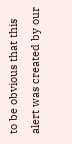to be obvious that this alert was created by our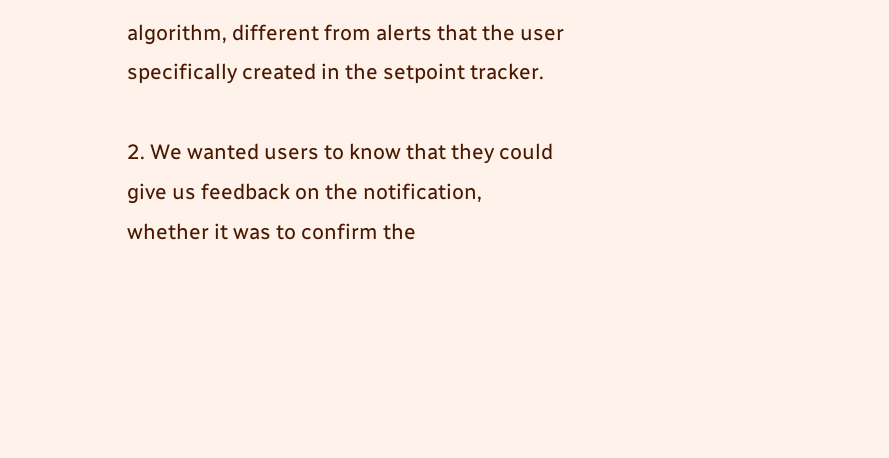algorithm, different from alerts that the user specifically created in the setpoint tracker.

2. We wanted users to know that they could give us feedback on the notification, whether it was to confirm the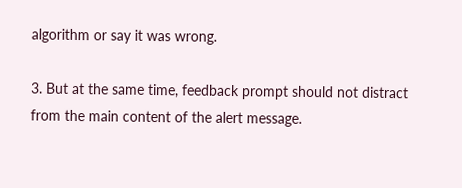algorithm or say it was wrong.

3. But at the same time, feedback prompt should not distract from the main content of the alert message.